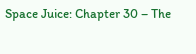Space Juice: Chapter 30 – The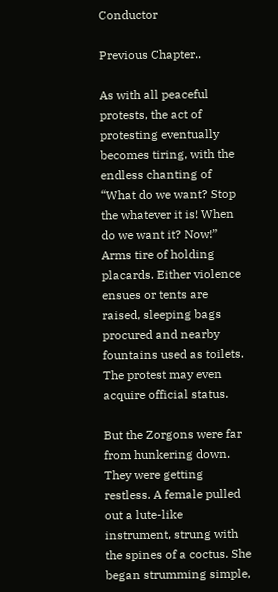Conductor

Previous Chapter..

As with all peaceful protests, the act of protesting eventually becomes tiring, with the endless chanting of “What do we want? Stop the whatever it is! When do we want it? Now!” Arms tire of holding placards. Either violence ensues or tents are raised, sleeping bags procured and nearby fountains used as toilets. The protest may even acquire official status.

But the Zorgons were far from hunkering down. They were getting restless. A female pulled out a lute-like instrument, strung with the spines of a coctus. She began strumming simple,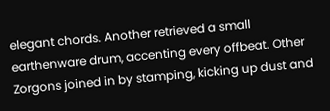elegant chords. Another retrieved a small earthenware drum, accenting every offbeat. Other Zorgons joined in by stamping, kicking up dust and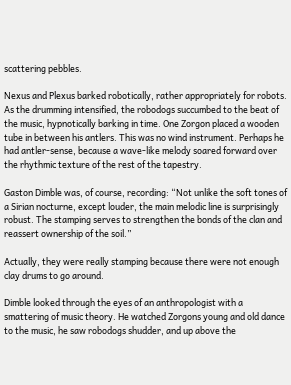scattering pebbles.

Nexus and Plexus barked robotically, rather appropriately for robots. As the drumming intensified, the robodogs succumbed to the beat of the music, hypnotically barking in time. One Zorgon placed a wooden tube in between his antlers. This was no wind instrument. Perhaps he had antler-sense, because a wave-like melody soared forward over the rhythmic texture of the rest of the tapestry.

Gaston Dimble was, of course, recording: “Not unlike the soft tones of a Sirian nocturne, except louder, the main melodic line is surprisingly robust. The stamping serves to strengthen the bonds of the clan and reassert ownership of the soil.”

Actually, they were really stamping because there were not enough clay drums to go around.

Dimble looked through the eyes of an anthropologist with a smattering of music theory. He watched Zorgons young and old dance to the music, he saw robodogs shudder, and up above the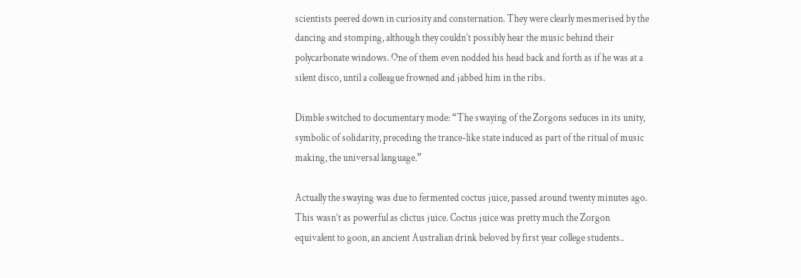scientists peered down in curiosity and consternation. They were clearly mesmerised by the dancing and stomping, although they couldn’t possibly hear the music behind their polycarbonate windows. One of them even nodded his head back and forth as if he was at a silent disco, until a colleague frowned and jabbed him in the ribs.

Dimble switched to documentary mode: “The swaying of the Zorgons seduces in its unity, symbolic of solidarity, preceding the trance-like state induced as part of the ritual of music making, the universal language.”

Actually the swaying was due to fermented coctus juice, passed around twenty minutes ago. This wasn’t as powerful as clictus juice. Coctus juice was pretty much the Zorgon equivalent to goon, an ancient Australian drink beloved by first year college students..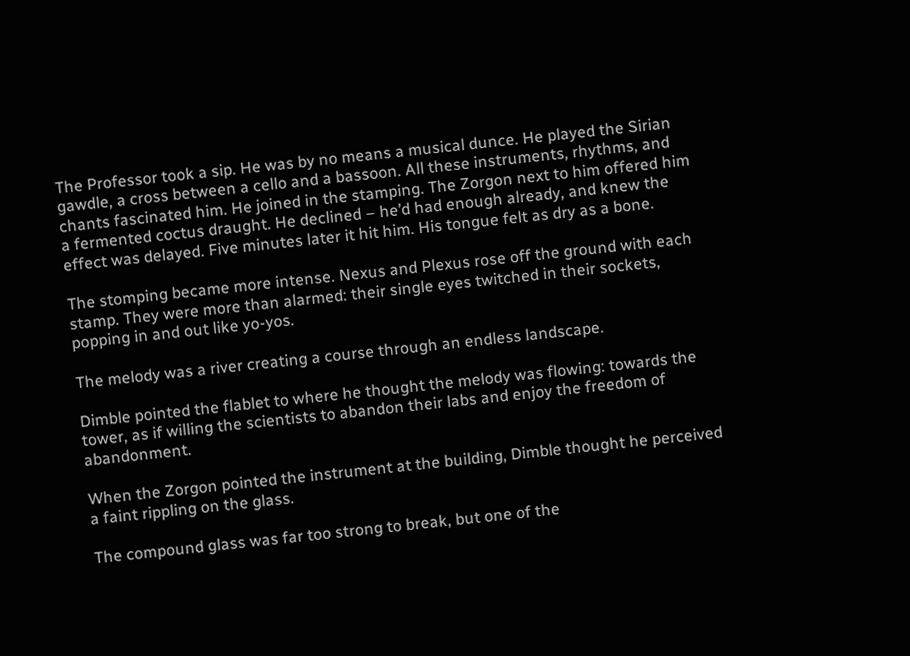The Professor took a sip. He was by no means a musical dunce. He played the Sirian gawdle, a cross between a cello and a bassoon. All these instruments, rhythms, and chants fascinated him. He joined in the stamping. The Zorgon next to him offered him a fermented coctus draught. He declined – he’d had enough already, and knew the effect was delayed. Five minutes later it hit him. His tongue felt as dry as a bone.

The stomping became more intense. Nexus and Plexus rose off the ground with each stamp. They were more than alarmed: their single eyes twitched in their sockets, popping in and out like yo-yos.

The melody was a river creating a course through an endless landscape.

Dimble pointed the flablet to where he thought the melody was flowing: towards the tower, as if willing the scientists to abandon their labs and enjoy the freedom of abandonment.

When the Zorgon pointed the instrument at the building, Dimble thought he perceived a faint rippling on the glass.

The compound glass was far too strong to break, but one of the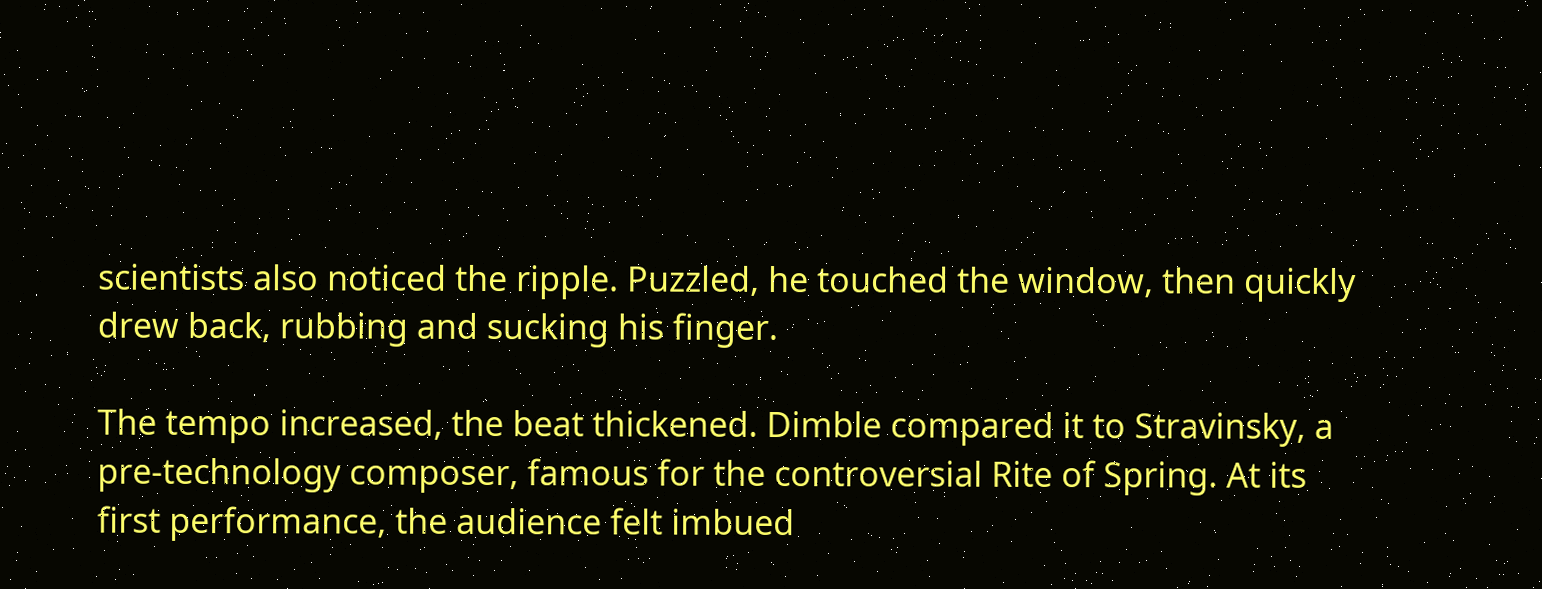scientists also noticed the ripple. Puzzled, he touched the window, then quickly drew back, rubbing and sucking his finger.

The tempo increased, the beat thickened. Dimble compared it to Stravinsky, a pre-technology composer, famous for the controversial Rite of Spring. At its first performance, the audience felt imbued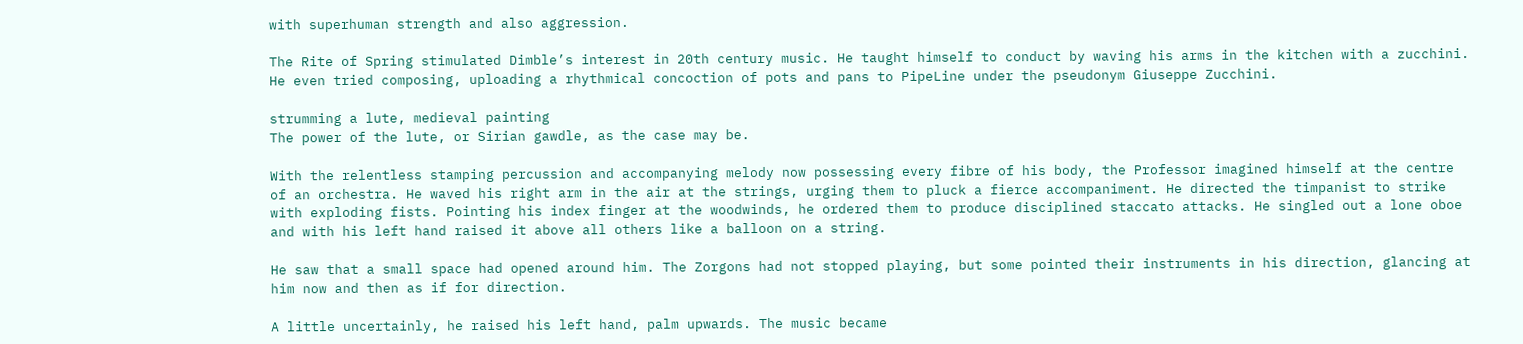with superhuman strength and also aggression.

The Rite of Spring stimulated Dimble’s interest in 20th century music. He taught himself to conduct by waving his arms in the kitchen with a zucchini. He even tried composing, uploading a rhythmical concoction of pots and pans to PipeLine under the pseudonym Giuseppe Zucchini.

strumming a lute, medieval painting
The power of the lute, or Sirian gawdle, as the case may be.

With the relentless stamping percussion and accompanying melody now possessing every fibre of his body, the Professor imagined himself at the centre of an orchestra. He waved his right arm in the air at the strings, urging them to pluck a fierce accompaniment. He directed the timpanist to strike with exploding fists. Pointing his index finger at the woodwinds, he ordered them to produce disciplined staccato attacks. He singled out a lone oboe and with his left hand raised it above all others like a balloon on a string.

He saw that a small space had opened around him. The Zorgons had not stopped playing, but some pointed their instruments in his direction, glancing at him now and then as if for direction.

A little uncertainly, he raised his left hand, palm upwards. The music became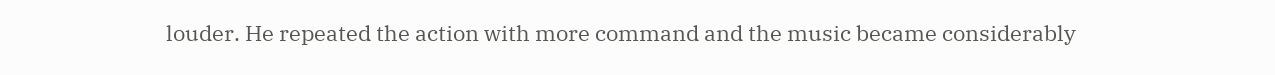louder. He repeated the action with more command and the music became considerably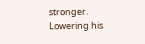stronger. Lowering his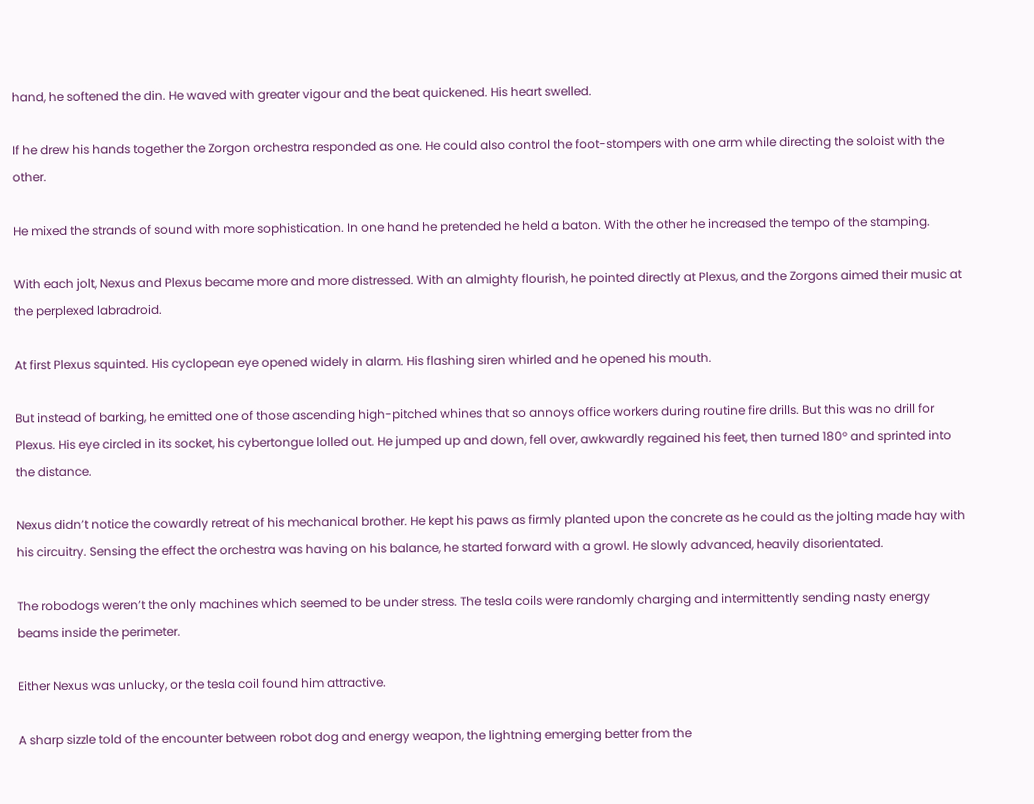hand, he softened the din. He waved with greater vigour and the beat quickened. His heart swelled.

If he drew his hands together the Zorgon orchestra responded as one. He could also control the foot-stompers with one arm while directing the soloist with the other.

He mixed the strands of sound with more sophistication. In one hand he pretended he held a baton. With the other he increased the tempo of the stamping.

With each jolt, Nexus and Plexus became more and more distressed. With an almighty flourish, he pointed directly at Plexus, and the Zorgons aimed their music at the perplexed labradroid.

At first Plexus squinted. His cyclopean eye opened widely in alarm. His flashing siren whirled and he opened his mouth.

But instead of barking, he emitted one of those ascending high-pitched whines that so annoys office workers during routine fire drills. But this was no drill for Plexus. His eye circled in its socket, his cybertongue lolled out. He jumped up and down, fell over, awkwardly regained his feet, then turned 180° and sprinted into the distance.

Nexus didn’t notice the cowardly retreat of his mechanical brother. He kept his paws as firmly planted upon the concrete as he could as the jolting made hay with his circuitry. Sensing the effect the orchestra was having on his balance, he started forward with a growl. He slowly advanced, heavily disorientated.

The robodogs weren’t the only machines which seemed to be under stress. The tesla coils were randomly charging and intermittently sending nasty energy beams inside the perimeter.

Either Nexus was unlucky, or the tesla coil found him attractive.

A sharp sizzle told of the encounter between robot dog and energy weapon, the lightning emerging better from the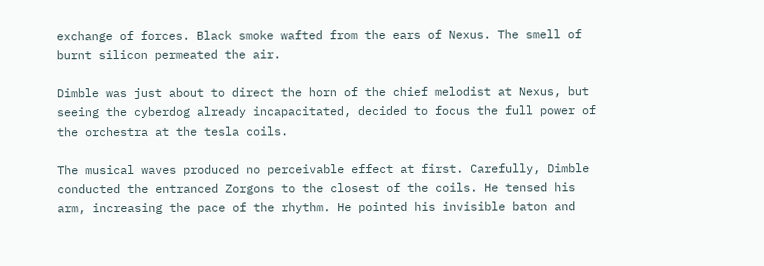exchange of forces. Black smoke wafted from the ears of Nexus. The smell of burnt silicon permeated the air.

Dimble was just about to direct the horn of the chief melodist at Nexus, but seeing the cyberdog already incapacitated, decided to focus the full power of the orchestra at the tesla coils.

The musical waves produced no perceivable effect at first. Carefully, Dimble conducted the entranced Zorgons to the closest of the coils. He tensed his arm, increasing the pace of the rhythm. He pointed his invisible baton and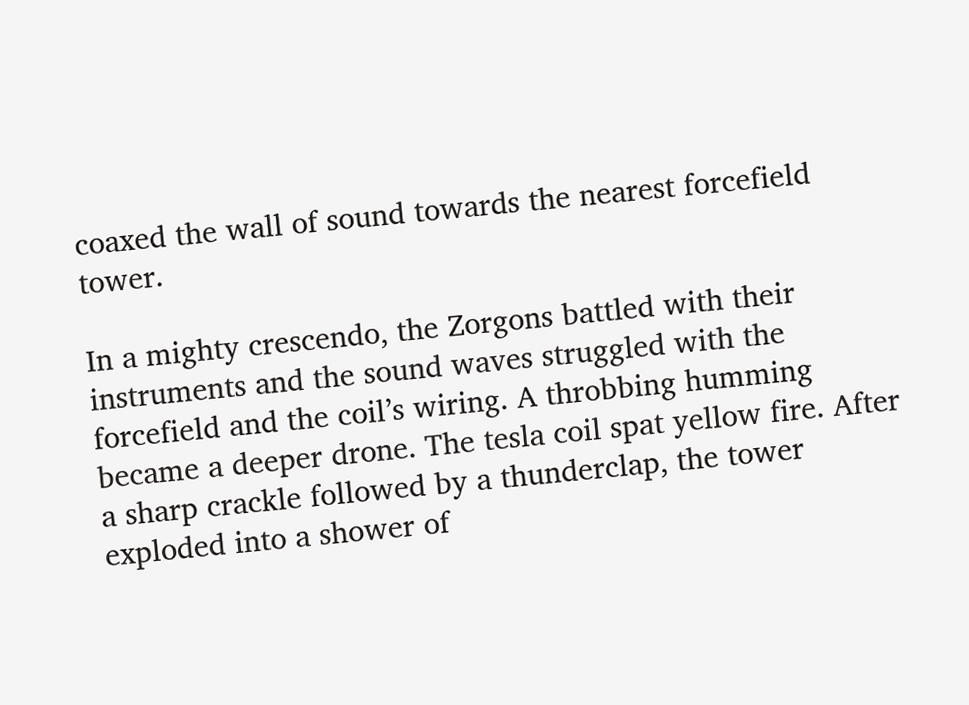coaxed the wall of sound towards the nearest forcefield tower.

In a mighty crescendo, the Zorgons battled with their instruments and the sound waves struggled with the forcefield and the coil’s wiring. A throbbing humming became a deeper drone. The tesla coil spat yellow fire. After a sharp crackle followed by a thunderclap, the tower exploded into a shower of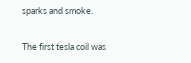sparks and smoke.

The first tesla coil was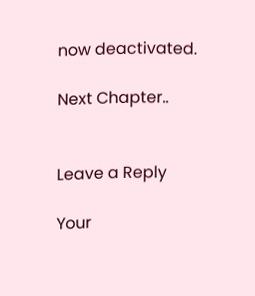now deactivated.

Next Chapter..


Leave a Reply

Your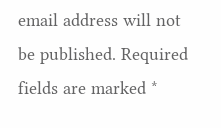email address will not be published. Required fields are marked *